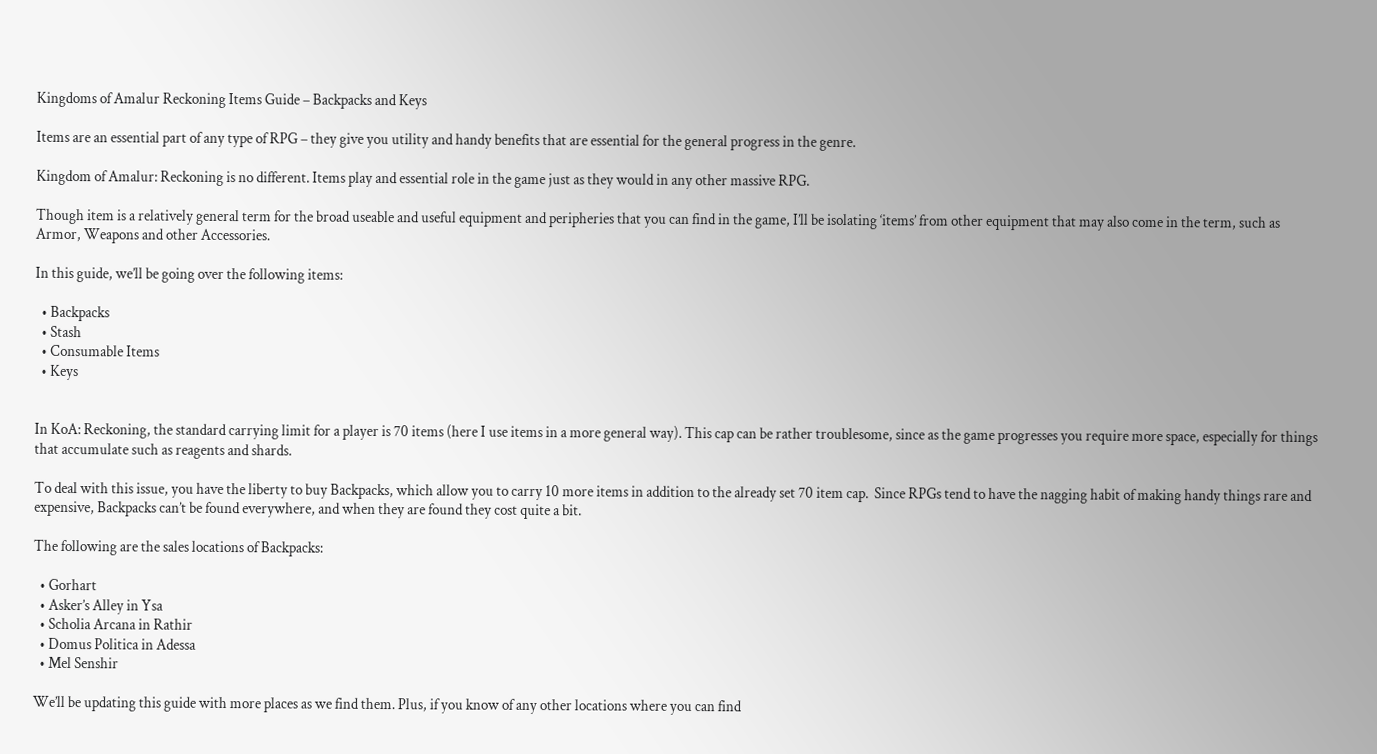Kingdoms of Amalur Reckoning Items Guide – Backpacks and Keys

Items are an essential part of any type of RPG – they give you utility and handy benefits that are essential for the general progress in the genre.

Kingdom of Amalur: Reckoning is no different. Items play and essential role in the game just as they would in any other massive RPG.

Though item is a relatively general term for the broad useable and useful equipment and peripheries that you can find in the game, I’ll be isolating ‘items’ from other equipment that may also come in the term, such as Armor, Weapons and other Accessories.

In this guide, we’ll be going over the following items:

  • Backpacks
  • Stash
  • Consumable Items
  • Keys


In KoA: Reckoning, the standard carrying limit for a player is 70 items (here I use items in a more general way). This cap can be rather troublesome, since as the game progresses you require more space, especially for things that accumulate such as reagents and shards.

To deal with this issue, you have the liberty to buy Backpacks, which allow you to carry 10 more items in addition to the already set 70 item cap.  Since RPGs tend to have the nagging habit of making handy things rare and expensive, Backpacks can’t be found everywhere, and when they are found they cost quite a bit.

The following are the sales locations of Backpacks:

  • Gorhart
  • Asker’s Alley in Ysa
  • Scholia Arcana in Rathir
  • Domus Politica in Adessa
  • Mel Senshir

We’ll be updating this guide with more places as we find them. Plus, if you know of any other locations where you can find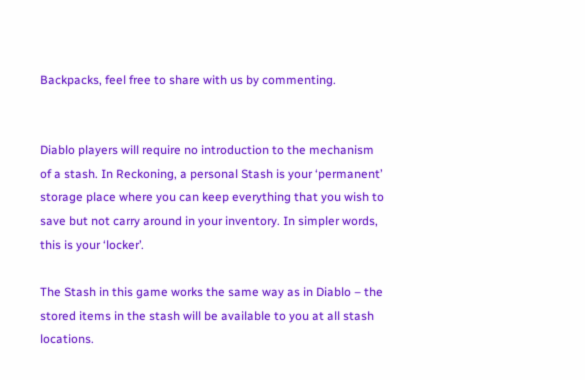Backpacks, feel free to share with us by commenting.


Diablo players will require no introduction to the mechanism of a stash. In Reckoning, a personal Stash is your ‘permanent’ storage place where you can keep everything that you wish to save but not carry around in your inventory. In simpler words, this is your ‘locker’.

The Stash in this game works the same way as in Diablo – the stored items in the stash will be available to you at all stash locations.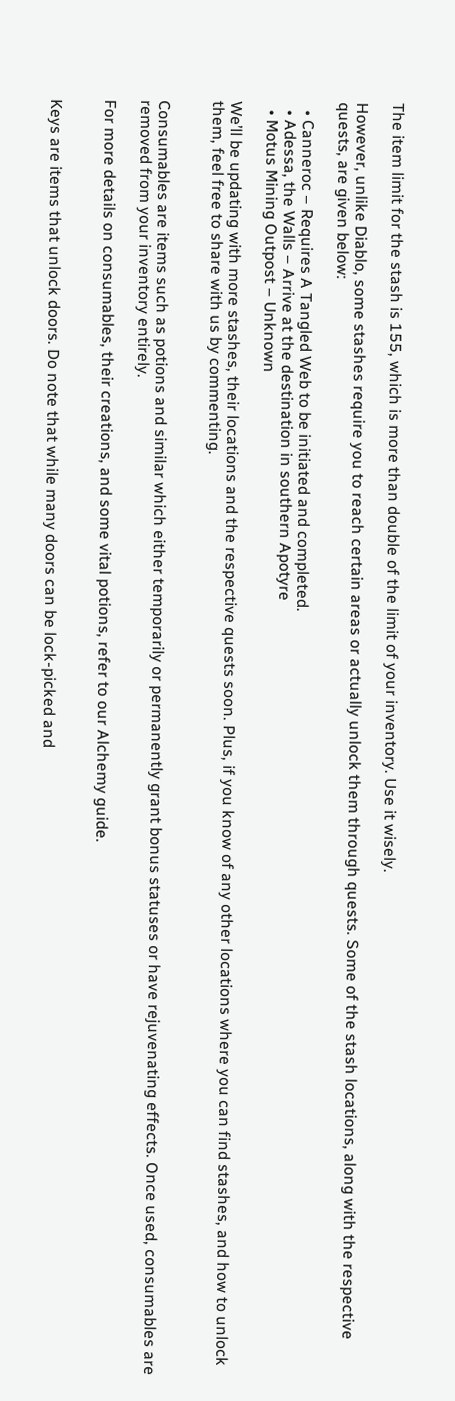The item limit for the stash is 155, which is more than double of the limit of your inventory. Use it wisely.

However, unlike Diablo, some stashes require you to reach certain areas or actually unlock them through quests. Some of the stash locations, along with the respective quests, are given below:

  • Canneroc – Requires A Tangled Web to be initiated and completed.
  • Adessa, the Walls – Arrive at the destination in southern Apotyre
  • Motus Mining Outpost – Unknown

We’ll be updating with more stashes, their locations and the respective quests soon. Plus, if you know of any other locations where you can find stashes, and how to unlock them, feel free to share with us by commenting.


Consumables are items such as potions and similar which either temporarily or permanently grant bonus statuses or have rejuvenating effects. Once used, consumables are removed from your inventory entirely.

For more details on consumables, their creations, and some vital potions, refer to our Alchemy guide.


Keys are items that unlock doors. Do note that while many doors can be lock-picked and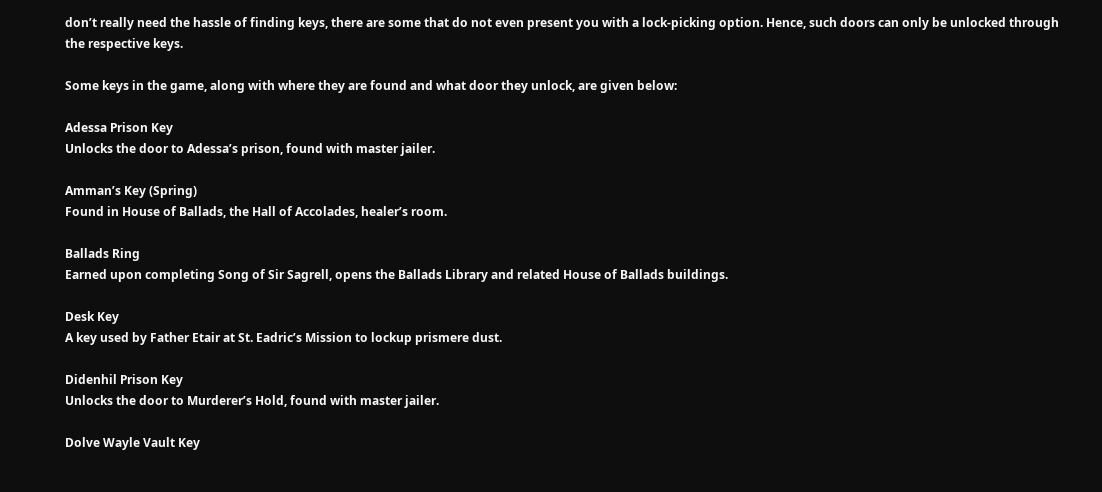don’t really need the hassle of finding keys, there are some that do not even present you with a lock-picking option. Hence, such doors can only be unlocked through the respective keys.

Some keys in the game, along with where they are found and what door they unlock, are given below:

Adessa Prison Key
Unlocks the door to Adessa’s prison, found with master jailer.

Amman’s Key (Spring)
Found in House of Ballads, the Hall of Accolades, healer’s room.

Ballads Ring
Earned upon completing Song of Sir Sagrell, opens the Ballads Library and related House of Ballads buildings.

Desk Key
A key used by Father Etair at St. Eadric’s Mission to lockup prismere dust.

Didenhil Prison Key
Unlocks the door to Murderer’s Hold, found with master jailer.

Dolve Wayle Vault Key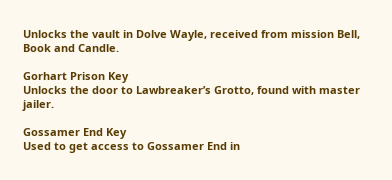Unlocks the vault in Dolve Wayle, received from mission Bell, Book and Candle.

Gorhart Prison Key
Unlocks the door to Lawbreaker’s Grotto, found with master jailer.

Gossamer End Key
Used to get access to Gossamer End in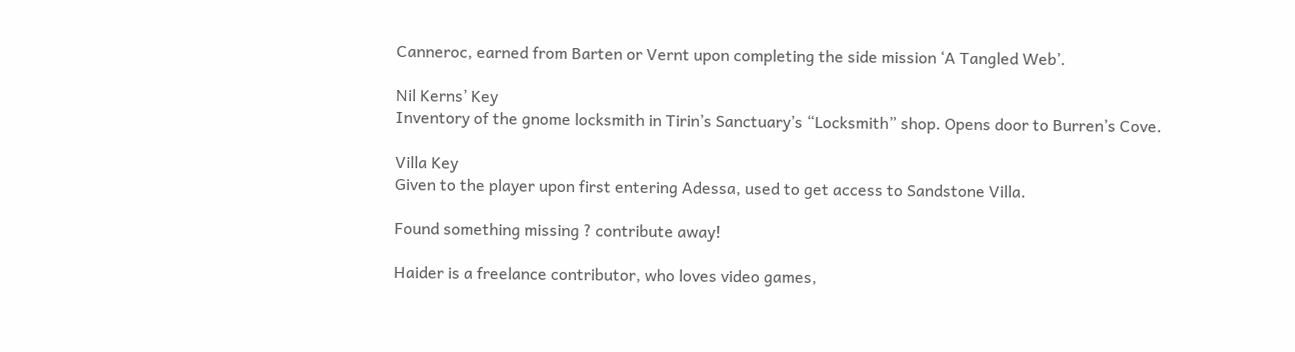Canneroc, earned from Barten or Vernt upon completing the side mission ‘A Tangled Web’.

Nil Kerns’ Key
Inventory of the gnome locksmith in Tirin’s Sanctuary’s “Locksmith” shop. Opens door to Burren’s Cove.

Villa Key
Given to the player upon first entering Adessa, used to get access to Sandstone Villa.

Found something missing ? contribute away!

Haider is a freelance contributor, who loves video games,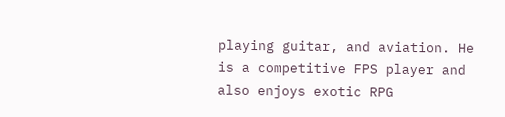playing guitar, and aviation. He is a competitive FPS player and also enjoys exotic RPG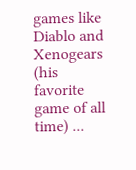games like Diablo and Xenogears (his favorite game of all time) ...